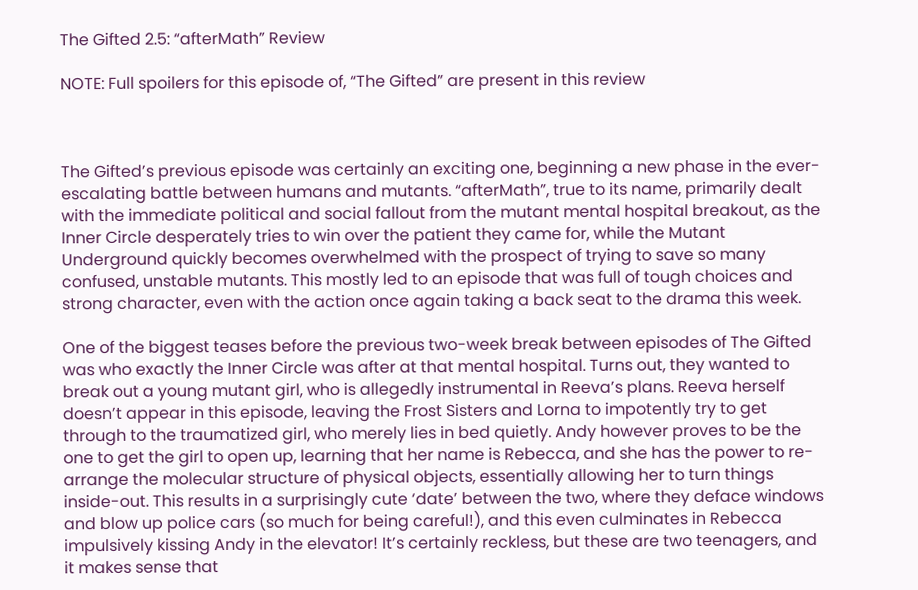The Gifted 2.5: “afterMath” Review

NOTE: Full spoilers for this episode of, “The Gifted” are present in this review



The Gifted’s previous episode was certainly an exciting one, beginning a new phase in the ever-escalating battle between humans and mutants. “afterMath”, true to its name, primarily dealt with the immediate political and social fallout from the mutant mental hospital breakout, as the Inner Circle desperately tries to win over the patient they came for, while the Mutant Underground quickly becomes overwhelmed with the prospect of trying to save so many confused, unstable mutants. This mostly led to an episode that was full of tough choices and strong character, even with the action once again taking a back seat to the drama this week.

One of the biggest teases before the previous two-week break between episodes of The Gifted was who exactly the Inner Circle was after at that mental hospital. Turns out, they wanted to break out a young mutant girl, who is allegedly instrumental in Reeva’s plans. Reeva herself doesn’t appear in this episode, leaving the Frost Sisters and Lorna to impotently try to get through to the traumatized girl, who merely lies in bed quietly. Andy however proves to be the one to get the girl to open up, learning that her name is Rebecca, and she has the power to re-arrange the molecular structure of physical objects, essentially allowing her to turn things inside-out. This results in a surprisingly cute ‘date’ between the two, where they deface windows and blow up police cars (so much for being careful!), and this even culminates in Rebecca impulsively kissing Andy in the elevator! It’s certainly reckless, but these are two teenagers, and it makes sense that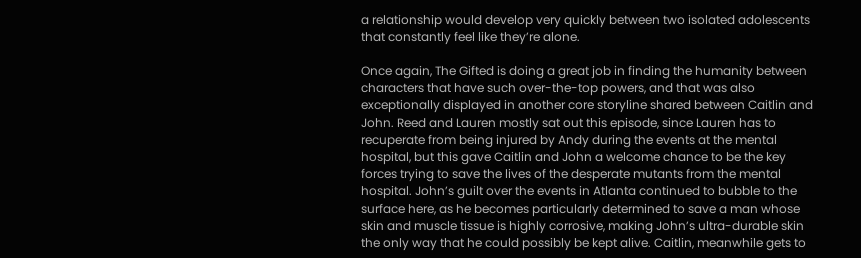a relationship would develop very quickly between two isolated adolescents that constantly feel like they’re alone.

Once again, The Gifted is doing a great job in finding the humanity between characters that have such over-the-top powers, and that was also exceptionally displayed in another core storyline shared between Caitlin and John. Reed and Lauren mostly sat out this episode, since Lauren has to recuperate from being injured by Andy during the events at the mental hospital, but this gave Caitlin and John a welcome chance to be the key forces trying to save the lives of the desperate mutants from the mental hospital. John’s guilt over the events in Atlanta continued to bubble to the surface here, as he becomes particularly determined to save a man whose skin and muscle tissue is highly corrosive, making John’s ultra-durable skin the only way that he could possibly be kept alive. Caitlin, meanwhile gets to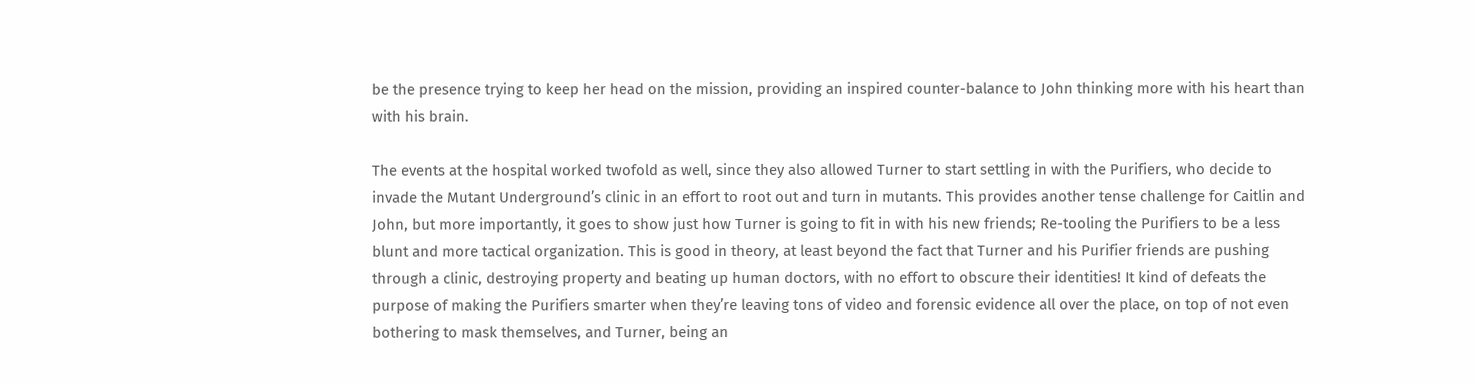be the presence trying to keep her head on the mission, providing an inspired counter-balance to John thinking more with his heart than with his brain.

The events at the hospital worked twofold as well, since they also allowed Turner to start settling in with the Purifiers, who decide to invade the Mutant Underground’s clinic in an effort to root out and turn in mutants. This provides another tense challenge for Caitlin and John, but more importantly, it goes to show just how Turner is going to fit in with his new friends; Re-tooling the Purifiers to be a less blunt and more tactical organization. This is good in theory, at least beyond the fact that Turner and his Purifier friends are pushing through a clinic, destroying property and beating up human doctors, with no effort to obscure their identities! It kind of defeats the purpose of making the Purifiers smarter when they’re leaving tons of video and forensic evidence all over the place, on top of not even bothering to mask themselves, and Turner, being an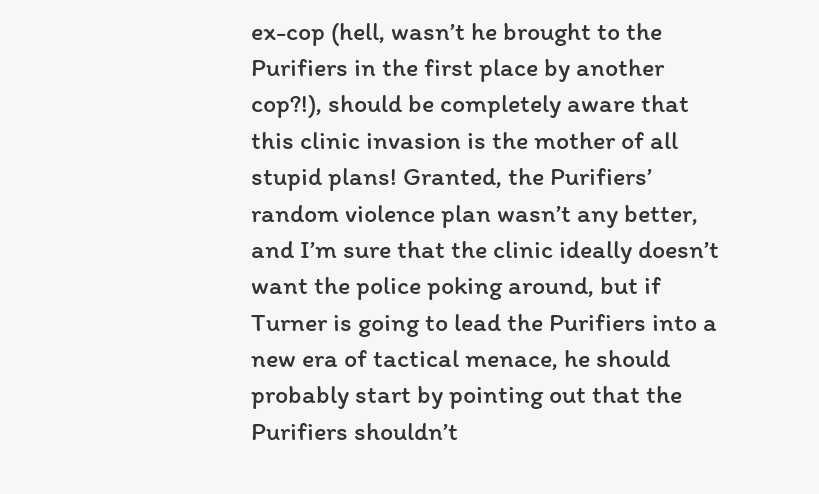ex-cop (hell, wasn’t he brought to the Purifiers in the first place by another cop?!), should be completely aware that this clinic invasion is the mother of all stupid plans! Granted, the Purifiers’ random violence plan wasn’t any better, and I’m sure that the clinic ideally doesn’t want the police poking around, but if Turner is going to lead the Purifiers into a new era of tactical menace, he should probably start by pointing out that the Purifiers shouldn’t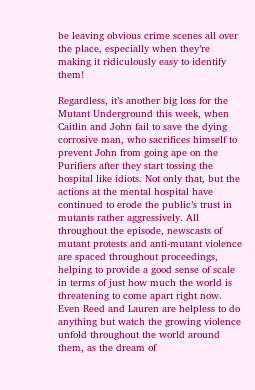be leaving obvious crime scenes all over the place, especially when they’re making it ridiculously easy to identify them!

Regardless, it’s another big loss for the Mutant Underground this week, when Caitlin and John fail to save the dying corrosive man, who sacrifices himself to prevent John from going ape on the Purifiers after they start tossing the hospital like idiots. Not only that, but the actions at the mental hospital have continued to erode the public’s trust in mutants rather aggressively. All throughout the episode, newscasts of mutant protests and anti-mutant violence are spaced throughout proceedings, helping to provide a good sense of scale in terms of just how much the world is threatening to come apart right now. Even Reed and Lauren are helpless to do anything but watch the growing violence unfold throughout the world around them, as the dream of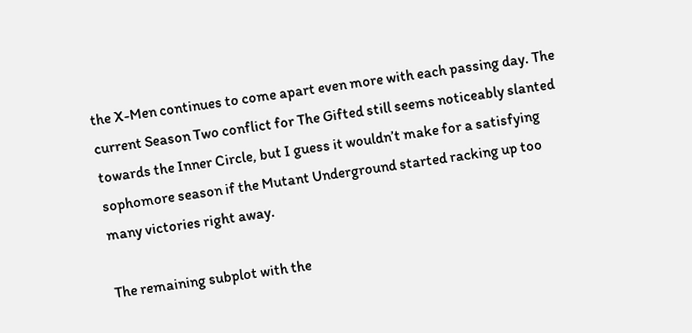the X-Men continues to come apart even more with each passing day. The current Season Two conflict for The Gifted still seems noticeably slanted towards the Inner Circle, but I guess it wouldn’t make for a satisfying sophomore season if the Mutant Underground started racking up too many victories right away.

The remaining subplot with the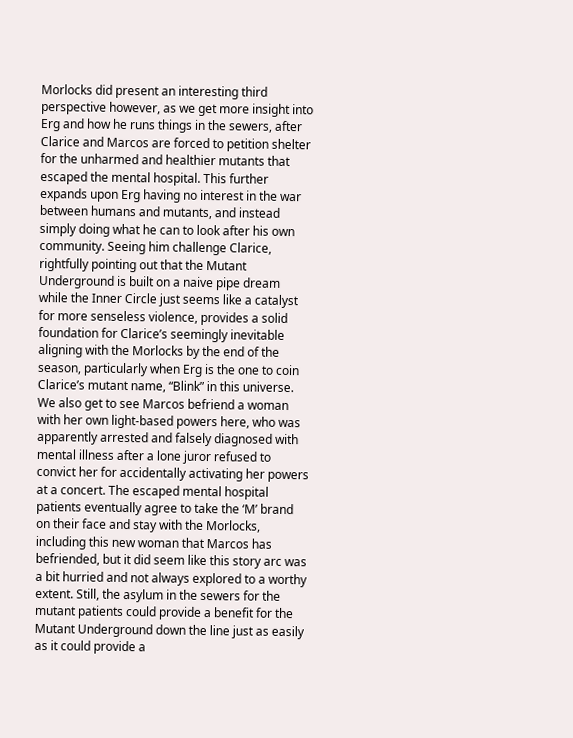Morlocks did present an interesting third perspective however, as we get more insight into Erg and how he runs things in the sewers, after Clarice and Marcos are forced to petition shelter for the unharmed and healthier mutants that escaped the mental hospital. This further expands upon Erg having no interest in the war between humans and mutants, and instead simply doing what he can to look after his own community. Seeing him challenge Clarice, rightfully pointing out that the Mutant Underground is built on a naive pipe dream while the Inner Circle just seems like a catalyst for more senseless violence, provides a solid foundation for Clarice’s seemingly inevitable aligning with the Morlocks by the end of the season, particularly when Erg is the one to coin Clarice’s mutant name, “Blink” in this universe. We also get to see Marcos befriend a woman with her own light-based powers here, who was apparently arrested and falsely diagnosed with mental illness after a lone juror refused to convict her for accidentally activating her powers at a concert. The escaped mental hospital patients eventually agree to take the ‘M’ brand on their face and stay with the Morlocks, including this new woman that Marcos has befriended, but it did seem like this story arc was a bit hurried and not always explored to a worthy extent. Still, the asylum in the sewers for the mutant patients could provide a benefit for the Mutant Underground down the line just as easily as it could provide a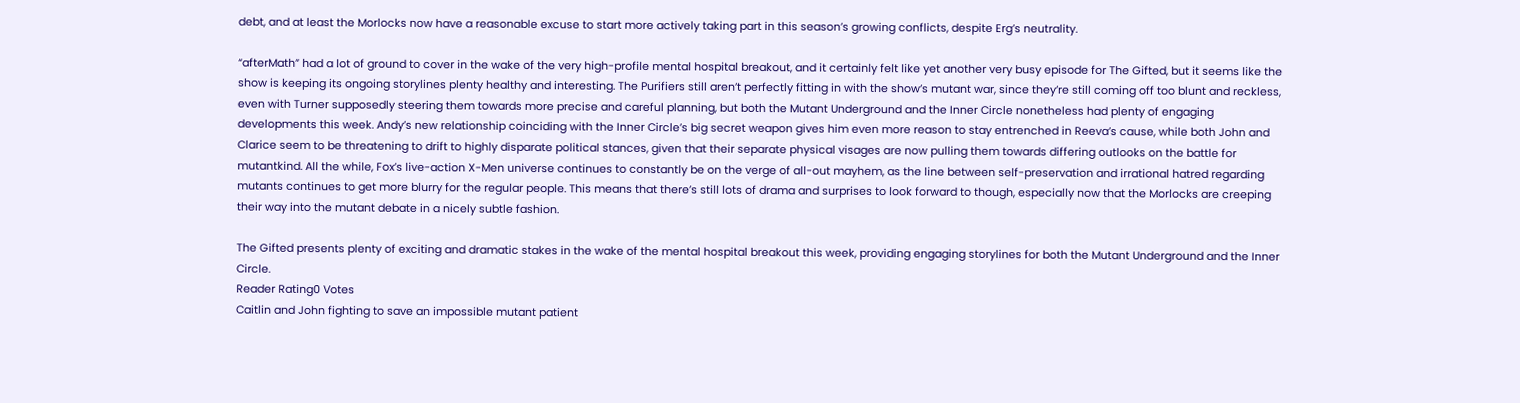debt, and at least the Morlocks now have a reasonable excuse to start more actively taking part in this season’s growing conflicts, despite Erg’s neutrality.

“afterMath” had a lot of ground to cover in the wake of the very high-profile mental hospital breakout, and it certainly felt like yet another very busy episode for The Gifted, but it seems like the show is keeping its ongoing storylines plenty healthy and interesting. The Purifiers still aren’t perfectly fitting in with the show’s mutant war, since they’re still coming off too blunt and reckless, even with Turner supposedly steering them towards more precise and careful planning, but both the Mutant Underground and the Inner Circle nonetheless had plenty of engaging developments this week. Andy’s new relationship coinciding with the Inner Circle’s big secret weapon gives him even more reason to stay entrenched in Reeva’s cause, while both John and Clarice seem to be threatening to drift to highly disparate political stances, given that their separate physical visages are now pulling them towards differing outlooks on the battle for mutantkind. All the while, Fox’s live-action X-Men universe continues to constantly be on the verge of all-out mayhem, as the line between self-preservation and irrational hatred regarding mutants continues to get more blurry for the regular people. This means that there’s still lots of drama and surprises to look forward to though, especially now that the Morlocks are creeping their way into the mutant debate in a nicely subtle fashion.

The Gifted presents plenty of exciting and dramatic stakes in the wake of the mental hospital breakout this week, providing engaging storylines for both the Mutant Underground and the Inner Circle.
Reader Rating0 Votes
Caitlin and John fighting to save an impossible mutant patient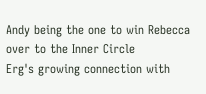Andy being the one to win Rebecca over to the Inner Circle
Erg's growing connection with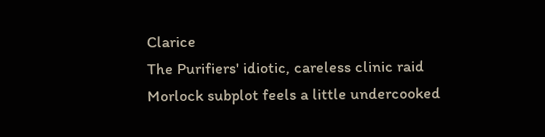Clarice
The Purifiers' idiotic, careless clinic raid
Morlock subplot feels a little undercooked